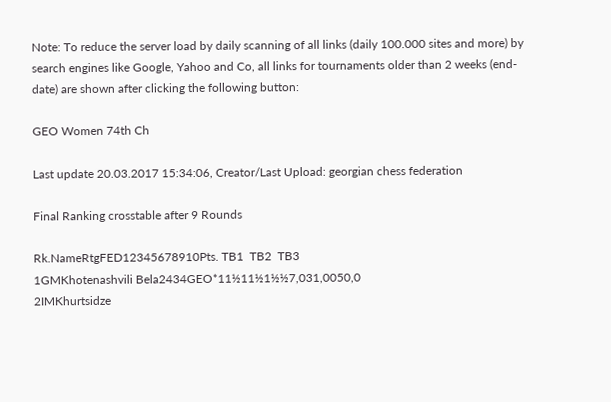Note: To reduce the server load by daily scanning of all links (daily 100.000 sites and more) by search engines like Google, Yahoo and Co, all links for tournaments older than 2 weeks (end-date) are shown after clicking the following button:

GEO Women 74th Ch

Last update 20.03.2017 15:34:06, Creator/Last Upload: georgian chess federation

Final Ranking crosstable after 9 Rounds

Rk.NameRtgFED12345678910Pts. TB1  TB2  TB3
1GMKhotenashvili Bela2434GEO*11½11½1½½7,031,0050,0
2IMKhurtsidze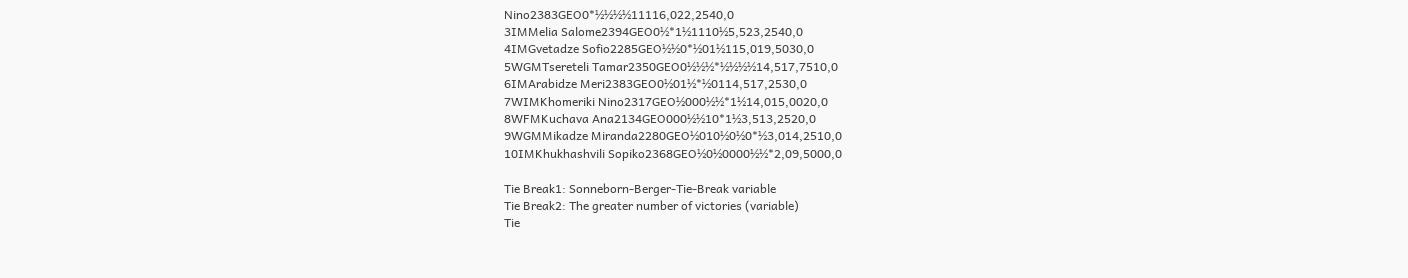Nino2383GEO0*½½½½11116,022,2540,0
3IMMelia Salome2394GEO0½*1½1110½5,523,2540,0
4IMGvetadze Sofio2285GEO½½0*½01½115,019,5030,0
5WGMTsereteli Tamar2350GEO0½½½*½½½½14,517,7510,0
6IMArabidze Meri2383GEO0½01½*½0114,517,2530,0
7WIMKhomeriki Nino2317GEO½000½½*1½14,015,0020,0
8WFMKuchava Ana2134GEO000½½10*1½3,513,2520,0
9WGMMikadze Miranda2280GEO½010½0½0*½3,014,2510,0
10IMKhukhashvili Sopiko2368GEO½0½0000½½*2,09,5000,0

Tie Break1: Sonneborn-Berger-Tie-Break variable
Tie Break2: The greater number of victories (variable)
Tie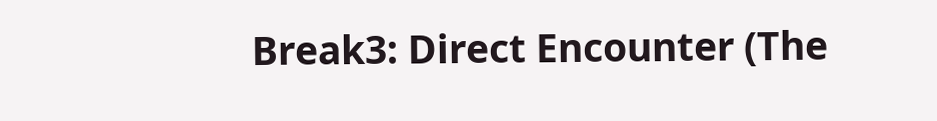Break3: Direct Encounter (The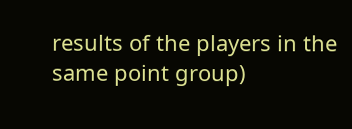results of the players in the same point group)